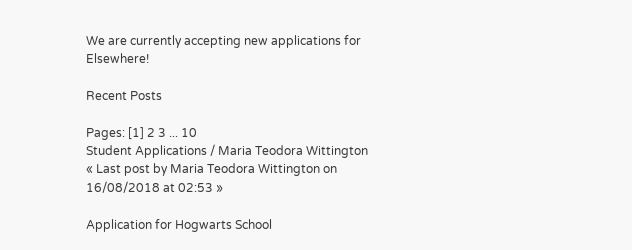We are currently accepting new applications for Elsewhere!

Recent Posts

Pages: [1] 2 3 ... 10
Student Applications / Maria Teodora Wittington
« Last post by Maria Teodora Wittington on 16/08/2018 at 02:53 »

Application for Hogwarts School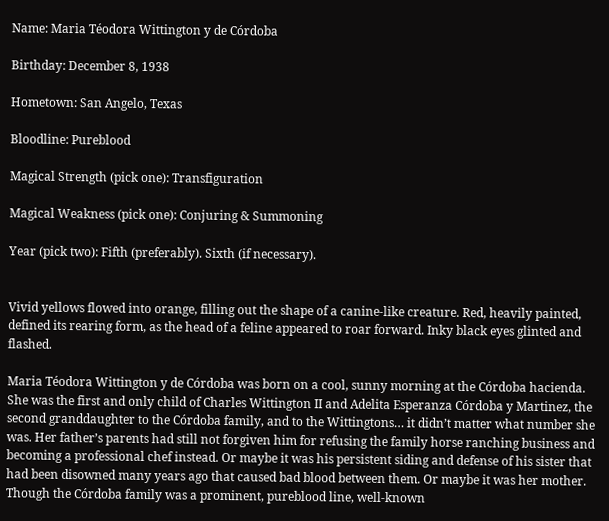Name: Maria Téodora Wittington y de Córdoba

Birthday: December 8, 1938

Hometown: San Angelo, Texas

Bloodline: Pureblood

Magical Strength (pick one): Transfiguration

Magical Weakness (pick one): Conjuring & Summoning

Year (pick two): Fifth (preferably). Sixth (if necessary).


Vivid yellows flowed into orange, filling out the shape of a canine-like creature. Red, heavily painted, defined its rearing form, as the head of a feline appeared to roar forward. Inky black eyes glinted and flashed.

Maria Téodora Wittington y de Córdoba was born on a cool, sunny morning at the Córdoba hacienda. She was the first and only child of Charles Wittington II and Adelita Esperanza Córdoba y Martinez, the second granddaughter to the Córdoba family, and to the Wittingtons… it didn’t matter what number she was. Her father’s parents had still not forgiven him for refusing the family horse ranching business and becoming a professional chef instead. Or maybe it was his persistent siding and defense of his sister that had been disowned many years ago that caused bad blood between them. Or maybe it was her mother. Though the Córdoba family was a prominent, pureblood line, well-known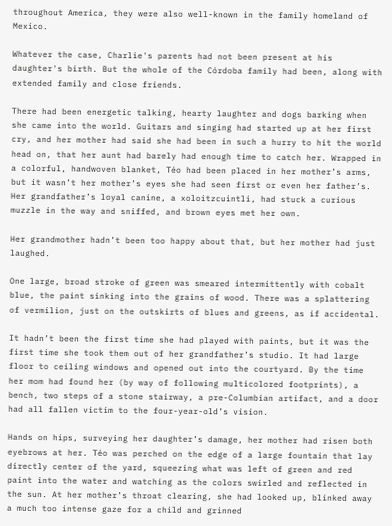throughout America, they were also well-known in the family homeland of Mexico.

Whatever the case, Charlie's parents had not been present at his daughter's birth. But the whole of the Córdoba family had been, along with extended family and close friends.

There had been energetic talking, hearty laughter and dogs barking when she came into the world. Guitars and singing had started up at her first cry, and her mother had said she had been in such a hurry to hit the world head on, that her aunt had barely had enough time to catch her. Wrapped in a colorful, handwoven blanket, Téo had been placed in her mother’s arms, but it wasn’t her mother’s eyes she had seen first or even her father’s. Her grandfather’s loyal canine, a xoloitzcuintli, had stuck a curious muzzle in the way and sniffed, and brown eyes met her own.

Her grandmother hadn’t been too happy about that, but her mother had just laughed.

One large, broad stroke of green was smeared intermittently with cobalt blue, the paint sinking into the grains of wood. There was a splattering of vermilion, just on the outskirts of blues and greens, as if accidental.

It hadn’t been the first time she had played with paints, but it was the first time she took them out of her grandfather’s studio. It had large floor to ceiling windows and opened out into the courtyard. By the time her mom had found her (by way of following multicolored footprints), a bench, two steps of a stone stairway, a pre-Columbian artifact, and a door had all fallen victim to the four-year-old’s vision.

Hands on hips, surveying her daughter’s damage, her mother had risen both eyebrows at her. Téo was perched on the edge of a large fountain that lay directly center of the yard, squeezing what was left of green and red paint into the water and watching as the colors swirled and reflected in the sun. At her mother’s throat clearing, she had looked up, blinked away a much too intense gaze for a child and grinned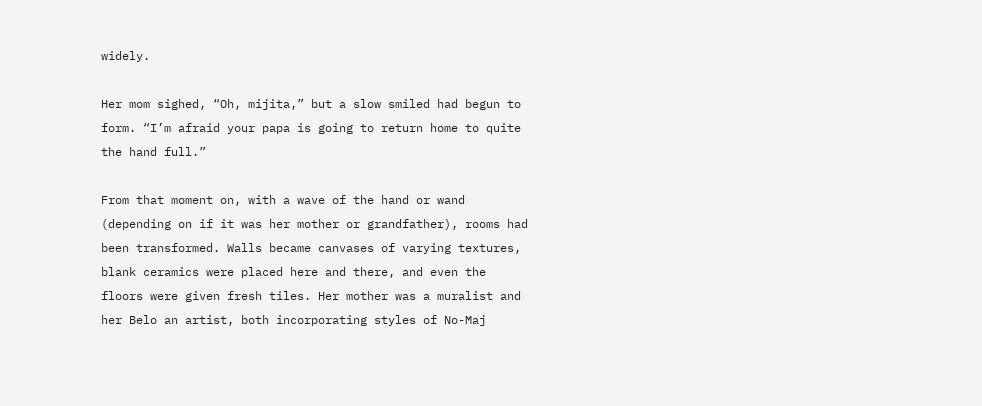widely.

Her mom sighed, “Oh, mijita,” but a slow smiled had begun to form. “I’m afraid your papa is going to return home to quite the hand full.”

From that moment on, with a wave of the hand or wand (depending on if it was her mother or grandfather), rooms had been transformed. Walls became canvases of varying textures, blank ceramics were placed here and there, and even the floors were given fresh tiles. Her mother was a muralist and her Belo an artist, both incorporating styles of No-Maj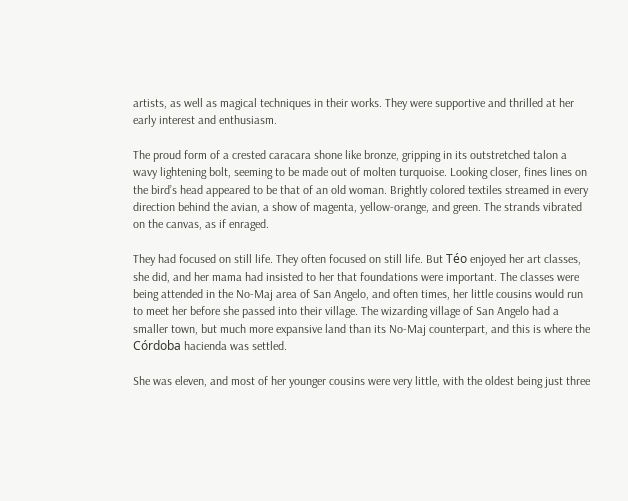artists, as well as magical techniques in their works. They were supportive and thrilled at her early interest and enthusiasm.

The proud form of a crested caracara shone like bronze, gripping in its outstretched talon a wavy lightening bolt, seeming to be made out of molten turquoise. Looking closer, fines lines on the bird’s head appeared to be that of an old woman. Brightly colored textiles streamed in every direction behind the avian, a show of magenta, yellow-orange, and green. The strands vibrated on the canvas, as if enraged.

They had focused on still life. They often focused on still life. But Téo enjoyed her art classes, she did, and her mama had insisted to her that foundations were important. The classes were being attended in the No-Maj area of San Angelo, and often times, her little cousins would run to meet her before she passed into their village. The wizarding village of San Angelo had a smaller town, but much more expansive land than its No-Maj counterpart, and this is where the Córdoba hacienda was settled.

She was eleven, and most of her younger cousins were very little, with the oldest being just three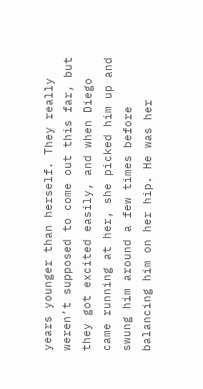years younger than herself. They really weren’t supposed to come out this far, but they got excited easily, and when Diego came running at her, she picked him up and swung him around a few times before balancing him on her hip. He was her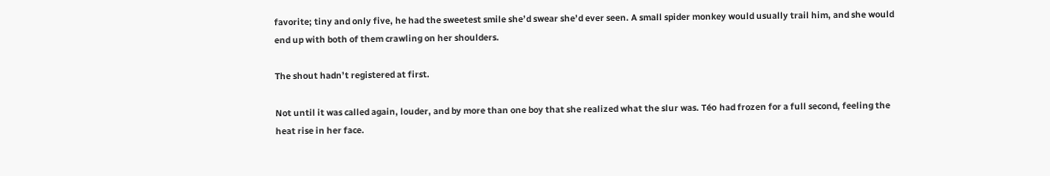favorite; tiny and only five, he had the sweetest smile she’d swear she’d ever seen. A small spider monkey would usually trail him, and she would end up with both of them crawling on her shoulders.

The shout hadn’t registered at first.

Not until it was called again, louder, and by more than one boy that she realized what the slur was. Téo had frozen for a full second, feeling the heat rise in her face.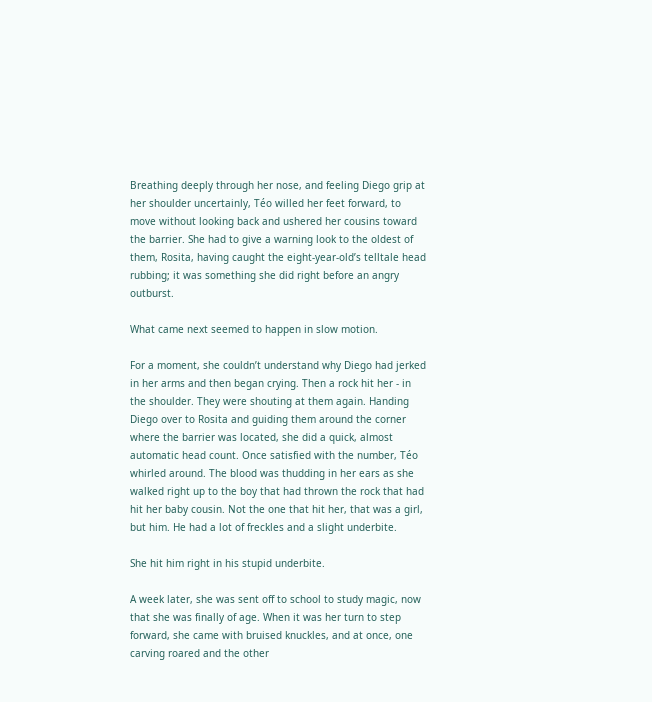Breathing deeply through her nose, and feeling Diego grip at her shoulder uncertainly, Téo willed her feet forward, to move without looking back and ushered her cousins toward the barrier. She had to give a warning look to the oldest of them, Rosita, having caught the eight-year-old’s telltale head rubbing; it was something she did right before an angry outburst.

What came next seemed to happen in slow motion.

For a moment, she couldn’t understand why Diego had jerked in her arms and then began crying. Then a rock hit her - in the shoulder. They were shouting at them again. Handing Diego over to Rosita and guiding them around the corner where the barrier was located, she did a quick, almost automatic head count. Once satisfied with the number, Téo whirled around. The blood was thudding in her ears as she walked right up to the boy that had thrown the rock that had hit her baby cousin. Not the one that hit her, that was a girl, but him. He had a lot of freckles and a slight underbite.

She hit him right in his stupid underbite.

A week later, she was sent off to school to study magic, now that she was finally of age. When it was her turn to step forward, she came with bruised knuckles, and at once, one carving roared and the other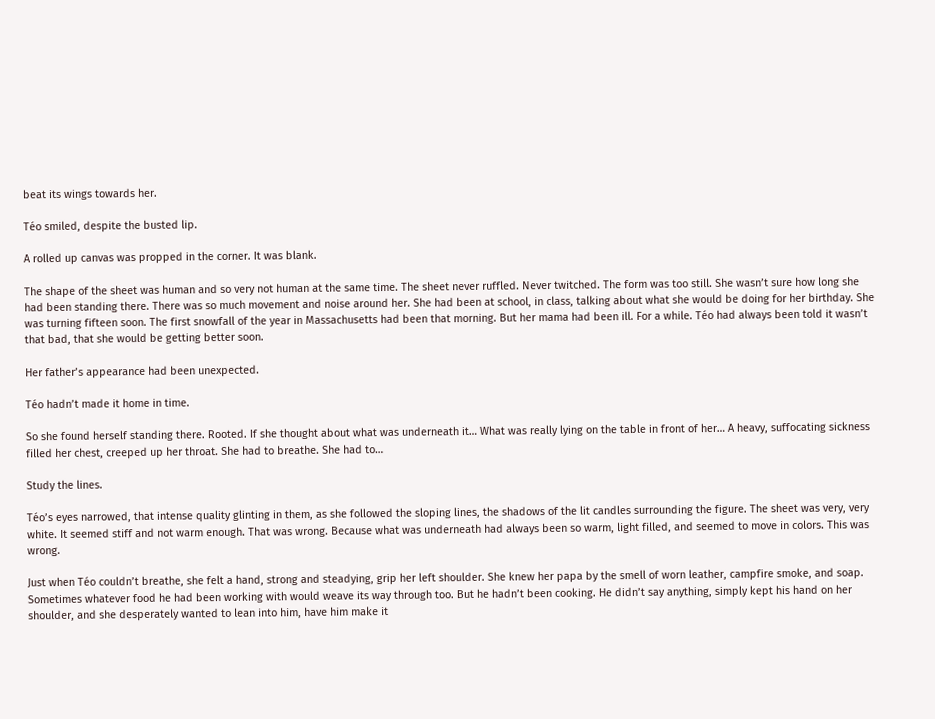beat its wings towards her.

Téo smiled, despite the busted lip.

A rolled up canvas was propped in the corner. It was blank.

The shape of the sheet was human and so very not human at the same time. The sheet never ruffled. Never twitched. The form was too still. She wasn’t sure how long she had been standing there. There was so much movement and noise around her. She had been at school, in class, talking about what she would be doing for her birthday. She was turning fifteen soon. The first snowfall of the year in Massachusetts had been that morning. But her mama had been ill. For a while. Téo had always been told it wasn’t that bad, that she would be getting better soon.

Her father’s appearance had been unexpected.

Téo hadn’t made it home in time.

So she found herself standing there. Rooted. If she thought about what was underneath it… What was really lying on the table in front of her… A heavy, suffocating sickness filled her chest, creeped up her throat. She had to breathe. She had to…

Study the lines.

Téo’s eyes narrowed, that intense quality glinting in them, as she followed the sloping lines, the shadows of the lit candles surrounding the figure. The sheet was very, very white. It seemed stiff and not warm enough. That was wrong. Because what was underneath had always been so warm, light filled, and seemed to move in colors. This was wrong.

Just when Téo couldn’t breathe, she felt a hand, strong and steadying, grip her left shoulder. She knew her papa by the smell of worn leather, campfire smoke, and soap. Sometimes whatever food he had been working with would weave its way through too. But he hadn’t been cooking. He didn’t say anything, simply kept his hand on her shoulder, and she desperately wanted to lean into him, have him make it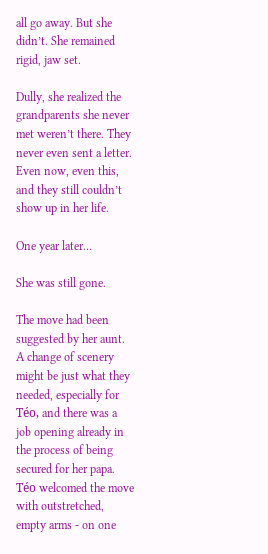all go away. But she didn’t. She remained rigid, jaw set.

Dully, she realized the grandparents she never met weren’t there. They never even sent a letter. Even now, even this, and they still couldn’t show up in her life.

One year later…

She was still gone.

The move had been suggested by her aunt. A change of scenery might be just what they needed, especially for Téo, and there was a job opening already in the process of being secured for her papa. Téo welcomed the move with outstretched, empty arms - on one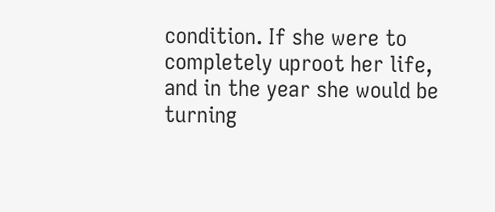condition. If she were to completely uproot her life, and in the year she would be turning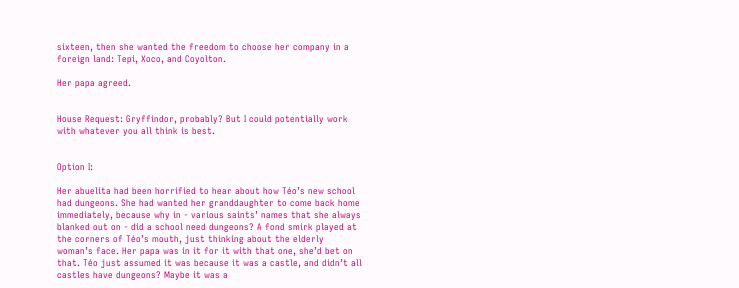sixteen, then she wanted the freedom to choose her company in a foreign land: Tepi, Xoco, and Coyolton.

Her papa agreed.


House Request: Gryffindor, probably? But I could potentially work with whatever you all think is best.


Option I:

Her abuelita had been horrified to hear about how Téo’s new school had dungeons. She had wanted her granddaughter to come back home immediately, because why in - various saints’ names that she always blanked out on - did a school need dungeons? A fond smirk played at the corners of Téo’s mouth, just thinking about the elderly woman’s face. Her papa was in it for it with that one, she’d bet on that. Téo just assumed it was because it was a castle, and didn’t all castles have dungeons? Maybe it was a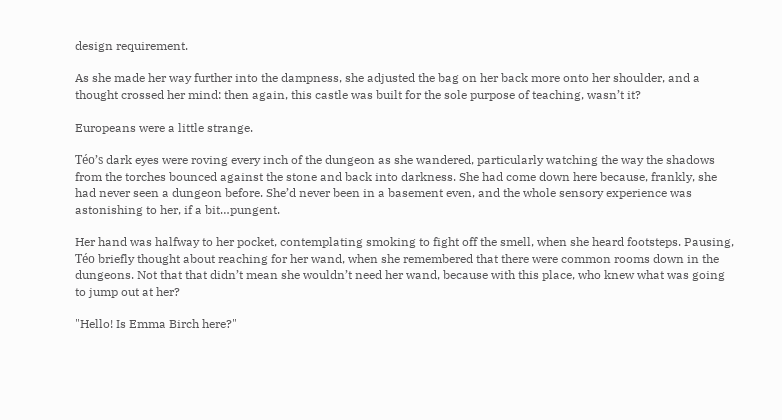design requirement.

As she made her way further into the dampness, she adjusted the bag on her back more onto her shoulder, and a thought crossed her mind: then again, this castle was built for the sole purpose of teaching, wasn’t it?

Europeans were a little strange.

Téo’s dark eyes were roving every inch of the dungeon as she wandered, particularly watching the way the shadows from the torches bounced against the stone and back into darkness. She had come down here because, frankly, she had never seen a dungeon before. She’d never been in a basement even, and the whole sensory experience was astonishing to her, if a bit…pungent.

Her hand was halfway to her pocket, contemplating smoking to fight off the smell, when she heard footsteps. Pausing, Téo briefly thought about reaching for her wand, when she remembered that there were common rooms down in the dungeons. Not that that didn’t mean she wouldn’t need her wand, because with this place, who knew what was going to jump out at her?

"Hello! Is Emma Birch here?"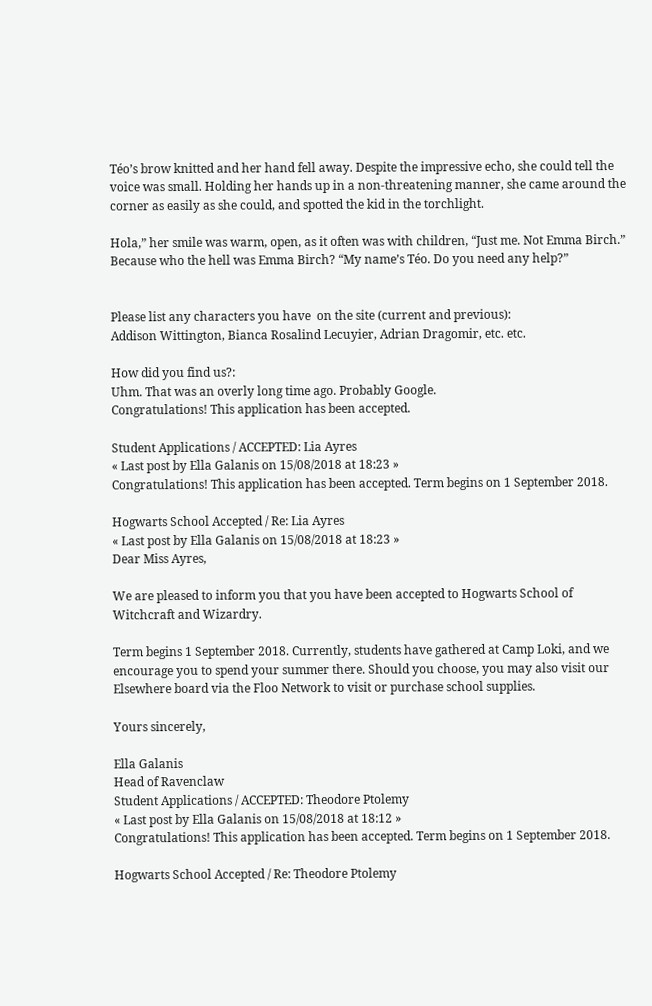Téo’s brow knitted and her hand fell away. Despite the impressive echo, she could tell the voice was small. Holding her hands up in a non-threatening manner, she came around the corner as easily as she could, and spotted the kid in the torchlight.

Hola,” her smile was warm, open, as it often was with children, “Just me. Not Emma Birch.” Because who the hell was Emma Birch? “My name’s Téo. Do you need any help?”


Please list any characters you have  on the site (current and previous):
Addison Wittington, Bianca Rosalind Lecuyier, Adrian Dragomir, etc. etc.

How did you find us?:
Uhm. That was an overly long time ago. Probably Google.
Congratulations! This application has been accepted.

Student Applications / ACCEPTED: Lia Ayres
« Last post by Ella Galanis on 15/08/2018 at 18:23 »
Congratulations! This application has been accepted. Term begins on 1 September 2018.

Hogwarts School Accepted / Re: Lia Ayres
« Last post by Ella Galanis on 15/08/2018 at 18:23 »
Dear Miss Ayres,

We are pleased to inform you that you have been accepted to Hogwarts School of Witchcraft and Wizardry.

Term begins 1 September 2018. Currently, students have gathered at Camp Loki, and we encourage you to spend your summer there. Should you choose, you may also visit our Elsewhere board via the Floo Network to visit or purchase school supplies.

Yours sincerely,

Ella Galanis
Head of Ravenclaw
Student Applications / ACCEPTED: Theodore Ptolemy
« Last post by Ella Galanis on 15/08/2018 at 18:12 »
Congratulations! This application has been accepted. Term begins on 1 September 2018.

Hogwarts School Accepted / Re: Theodore Ptolemy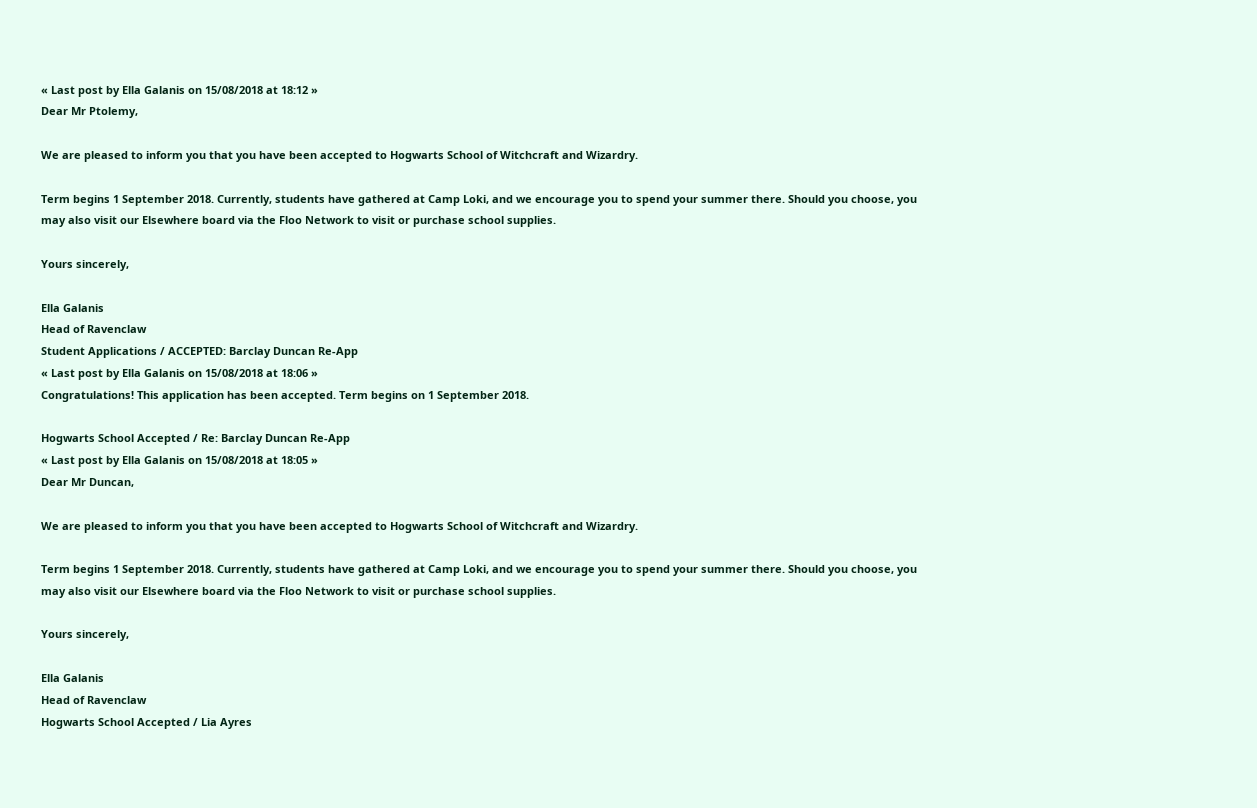« Last post by Ella Galanis on 15/08/2018 at 18:12 »
Dear Mr Ptolemy,

We are pleased to inform you that you have been accepted to Hogwarts School of Witchcraft and Wizardry.

Term begins 1 September 2018. Currently, students have gathered at Camp Loki, and we encourage you to spend your summer there. Should you choose, you may also visit our Elsewhere board via the Floo Network to visit or purchase school supplies.

Yours sincerely,

Ella Galanis
Head of Ravenclaw
Student Applications / ACCEPTED: Barclay Duncan Re-App
« Last post by Ella Galanis on 15/08/2018 at 18:06 »
Congratulations! This application has been accepted. Term begins on 1 September 2018.

Hogwarts School Accepted / Re: Barclay Duncan Re-App
« Last post by Ella Galanis on 15/08/2018 at 18:05 »
Dear Mr Duncan,

We are pleased to inform you that you have been accepted to Hogwarts School of Witchcraft and Wizardry.

Term begins 1 September 2018. Currently, students have gathered at Camp Loki, and we encourage you to spend your summer there. Should you choose, you may also visit our Elsewhere board via the Floo Network to visit or purchase school supplies.

Yours sincerely,

Ella Galanis
Head of Ravenclaw
Hogwarts School Accepted / Lia Ayres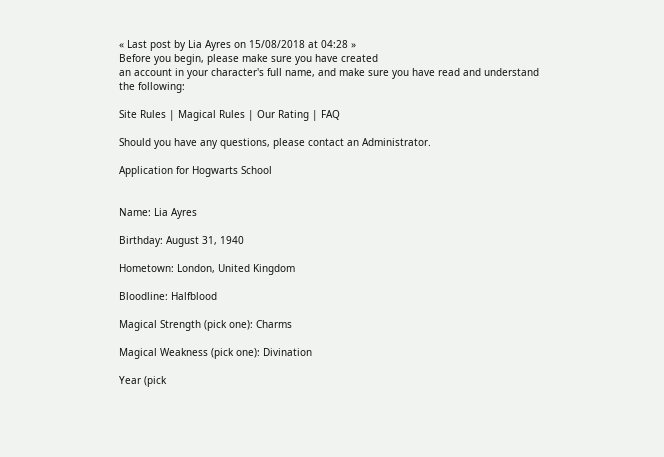« Last post by Lia Ayres on 15/08/2018 at 04:28 »
Before you begin, please make sure you have created
an account in your character's full name, and make sure you have read and understand the following:

Site Rules | Magical Rules | Our Rating | FAQ

Should you have any questions, please contact an Administrator.

Application for Hogwarts School


Name: Lia Ayres

Birthday: August 31, 1940

Hometown: London, United Kingdom

Bloodline: Halfblood

Magical Strength (pick one): Charms

Magical Weakness (pick one): Divination

Year (pick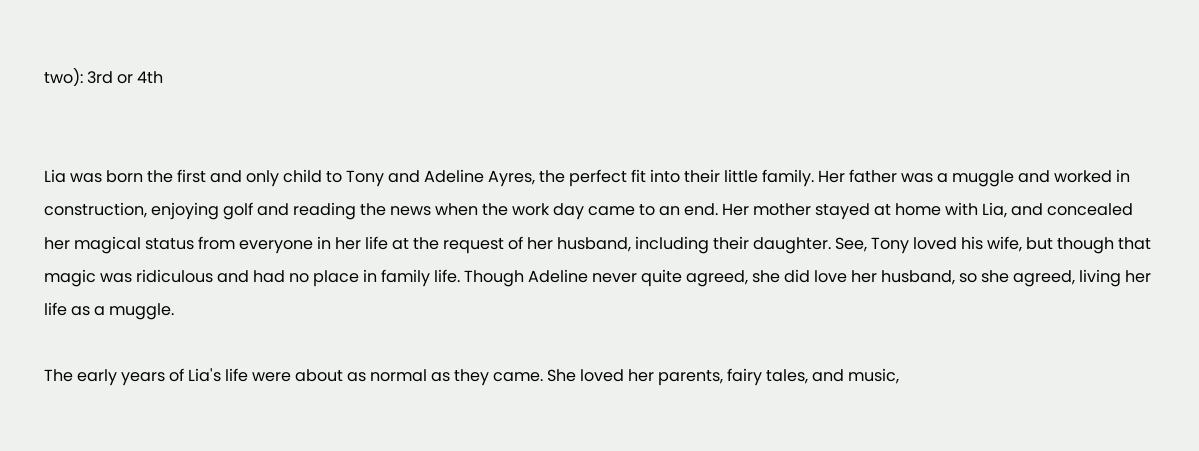two): 3rd or 4th


Lia was born the first and only child to Tony and Adeline Ayres, the perfect fit into their little family. Her father was a muggle and worked in construction, enjoying golf and reading the news when the work day came to an end. Her mother stayed at home with Lia, and concealed her magical status from everyone in her life at the request of her husband, including their daughter. See, Tony loved his wife, but though that magic was ridiculous and had no place in family life. Though Adeline never quite agreed, she did love her husband, so she agreed, living her life as a muggle.

The early years of Lia's life were about as normal as they came. She loved her parents, fairy tales, and music,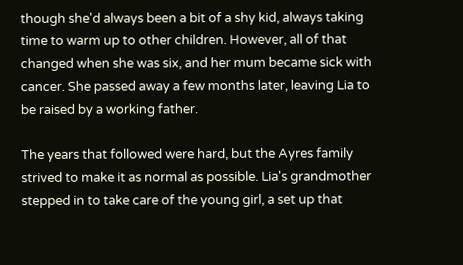though she'd always been a bit of a shy kid, always taking time to warm up to other children. However, all of that changed when she was six, and her mum became sick with cancer. She passed away a few months later, leaving Lia to be raised by a working father.

The years that followed were hard, but the Ayres family strived to make it as normal as possible. Lia's grandmother stepped in to take care of the young girl, a set up that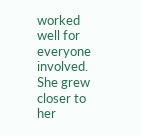worked well for everyone involved. She grew closer to her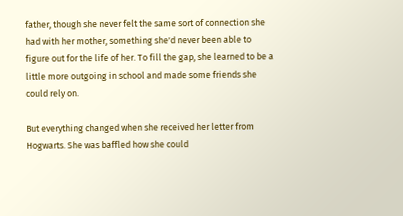father, though she never felt the same sort of connection she had with her mother, something she'd never been able to figure out for the life of her. To fill the gap, she learned to be a little more outgoing in school and made some friends she could rely on.

But everything changed when she received her letter from Hogwarts. She was baffled how she could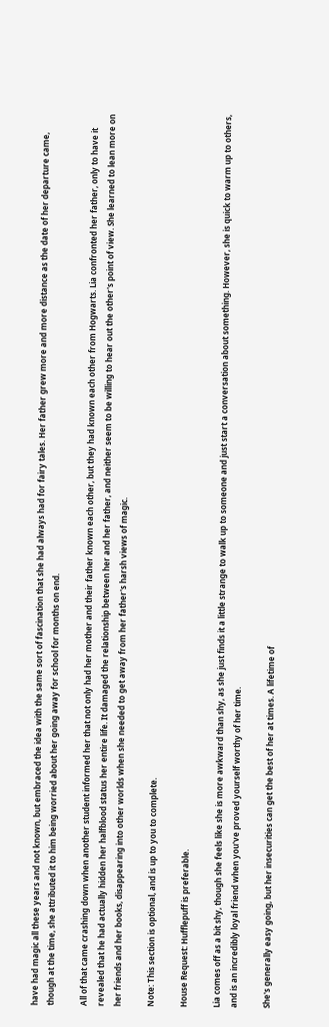have had magic all these years and not known, but embraced the idea with the same sort of fascination that she had always had for fairy tales. Her father grew more and more distance as the date of her departure came, though at the time, she attributed it to him being worried about her going away for school for months on end.

All of that came crashing down when another student informed her that not only had her mother and their father known each other, but they had known each other from Hogwarts. Lia confronted her father, only to have it revealed that he had actually hidden her halfblood status her entire life. It damaged the relationship between her and her father, and neither seem to be willing to hear out the other's point of view. She learned to lean more on her friends and her books, disappearing into other worlds when she needed to get away from her father's harsh views of magic.

Note: This section is optional, and is up to you to complete.

House Request: Hufflepuff is preferable.

Lia comes off as a bit shy, though she feels like she is more awkward than shy, as she just finds it a little strange to walk up to someone and just start a conversation about something. However, she is quick to warm up to others, and is an incredibly loyal friend when you've proved yourself worthy of her time.

She's generally easy going, but her insecurities can get the best of her at times. A lifetime of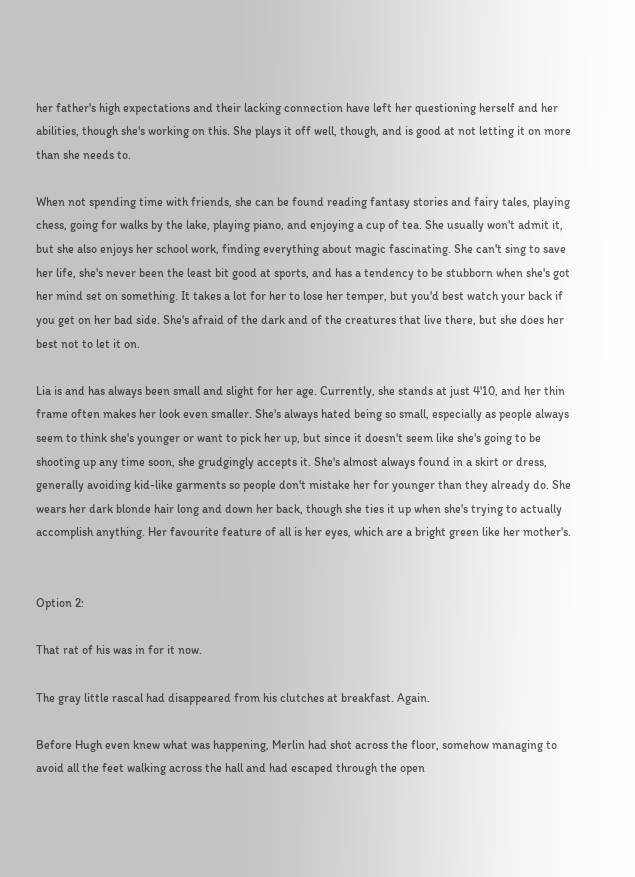her father's high expectations and their lacking connection have left her questioning herself and her abilities, though she's working on this. She plays it off well, though, and is good at not letting it on more than she needs to.

When not spending time with friends, she can be found reading fantasy stories and fairy tales, playing chess, going for walks by the lake, playing piano, and enjoying a cup of tea. She usually won't admit it, but she also enjoys her school work, finding everything about magic fascinating. She can't sing to save her life, she's never been the least bit good at sports, and has a tendency to be stubborn when she's got her mind set on something. It takes a lot for her to lose her temper, but you'd best watch your back if you get on her bad side. She's afraid of the dark and of the creatures that live there, but she does her best not to let it on.

Lia is and has always been small and slight for her age. Currently, she stands at just 4'10, and her thin frame often makes her look even smaller. She's always hated being so small, especially as people always seem to think she's younger or want to pick her up, but since it doesn't seem like she's going to be shooting up any time soon, she grudgingly accepts it. She's almost always found in a skirt or dress, generally avoiding kid-like garments so people don't mistake her for younger than they already do. She wears her dark blonde hair long and down her back, though she ties it up when she's trying to actually accomplish anything. Her favourite feature of all is her eyes, which are a bright green like her mother's.


Option 2:

That rat of his was in for it now.

The gray little rascal had disappeared from his clutches at breakfast. Again.

Before Hugh even knew what was happening, Merlin had shot across the floor, somehow managing to avoid all the feet walking across the hall and had escaped through the open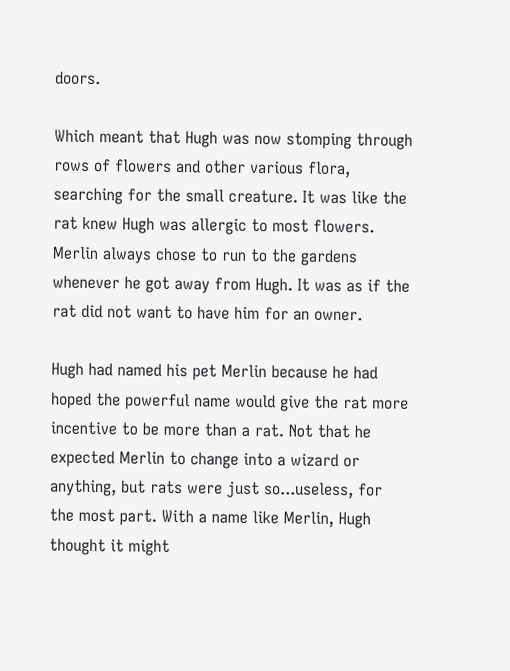doors.

Which meant that Hugh was now stomping through rows of flowers and other various flora, searching for the small creature. It was like the rat knew Hugh was allergic to most flowers. Merlin always chose to run to the gardens whenever he got away from Hugh. It was as if the rat did not want to have him for an owner.

Hugh had named his pet Merlin because he had hoped the powerful name would give the rat more incentive to be more than a rat. Not that he expected Merlin to change into a wizard or anything, but rats were just so...useless, for the most part. With a name like Merlin, Hugh thought it might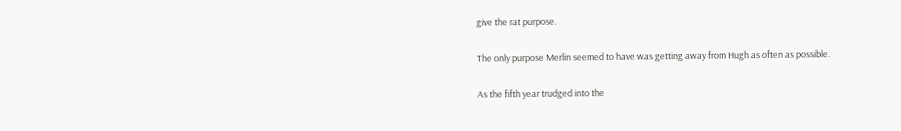give the rat purpose.

The only purpose Merlin seemed to have was getting away from Hugh as often as possible.

As the fifth year trudged into the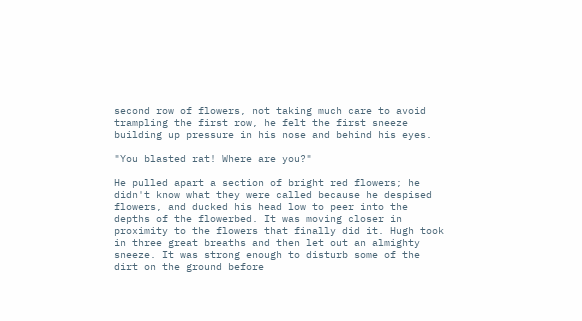second row of flowers, not taking much care to avoid trampling the first row, he felt the first sneeze building up pressure in his nose and behind his eyes.

"You blasted rat! Where are you?"

He pulled apart a section of bright red flowers; he didn't know what they were called because he despised flowers, and ducked his head low to peer into the depths of the flowerbed. It was moving closer in proximity to the flowers that finally did it. Hugh took in three great breaths and then let out an almighty sneeze. It was strong enough to disturb some of the dirt on the ground before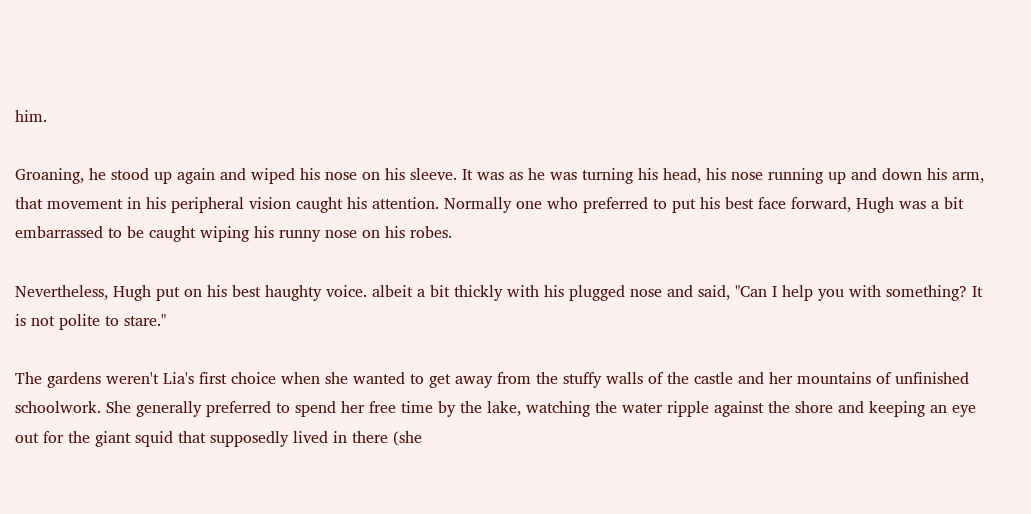him.

Groaning, he stood up again and wiped his nose on his sleeve. It was as he was turning his head, his nose running up and down his arm, that movement in his peripheral vision caught his attention. Normally one who preferred to put his best face forward, Hugh was a bit embarrassed to be caught wiping his runny nose on his robes.

Nevertheless, Hugh put on his best haughty voice. albeit a bit thickly with his plugged nose and said, "Can I help you with something? It is not polite to stare."

The gardens weren't Lia's first choice when she wanted to get away from the stuffy walls of the castle and her mountains of unfinished schoolwork. She generally preferred to spend her free time by the lake, watching the water ripple against the shore and keeping an eye out for the giant squid that supposedly lived in there (she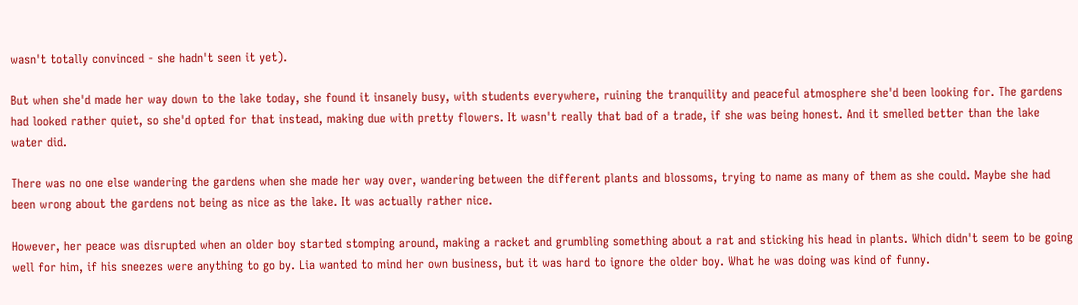wasn't totally convinced - she hadn't seen it yet).

But when she'd made her way down to the lake today, she found it insanely busy, with students everywhere, ruining the tranquility and peaceful atmosphere she'd been looking for. The gardens had looked rather quiet, so she'd opted for that instead, making due with pretty flowers. It wasn't really that bad of a trade, if she was being honest. And it smelled better than the lake water did.

There was no one else wandering the gardens when she made her way over, wandering between the different plants and blossoms, trying to name as many of them as she could. Maybe she had been wrong about the gardens not being as nice as the lake. It was actually rather nice.

However, her peace was disrupted when an older boy started stomping around, making a racket and grumbling something about a rat and sticking his head in plants. Which didn't seem to be going well for him, if his sneezes were anything to go by. Lia wanted to mind her own business, but it was hard to ignore the older boy. What he was doing was kind of funny.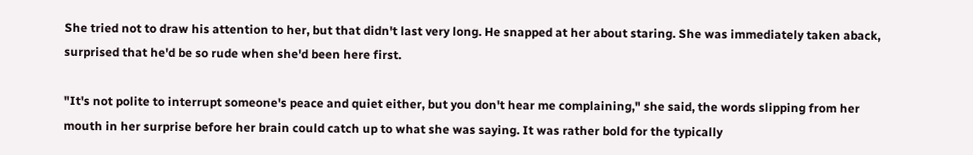She tried not to draw his attention to her, but that didn't last very long. He snapped at her about staring. She was immediately taken aback, surprised that he'd be so rude when she'd been here first.

"It's not polite to interrupt someone's peace and quiet either, but you don't hear me complaining," she said, the words slipping from her mouth in her surprise before her brain could catch up to what she was saying. It was rather bold for the typically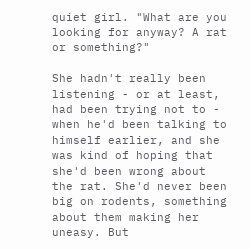quiet girl. "What are you looking for anyway? A rat or something?"

She hadn't really been listening - or at least, had been trying not to - when he'd been talking to himself earlier, and she was kind of hoping that she'd been wrong about the rat. She'd never been big on rodents, something about them making her uneasy. But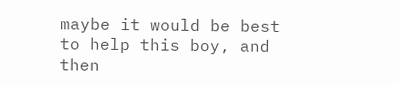maybe it would be best to help this boy, and then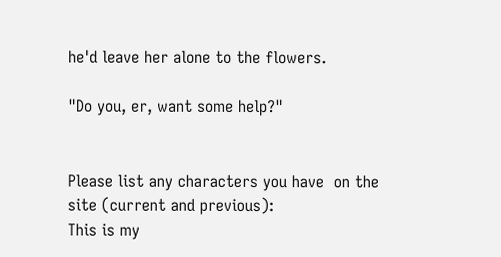he'd leave her alone to the flowers.

"Do you, er, want some help?"


Please list any characters you have  on the site (current and previous):
This is my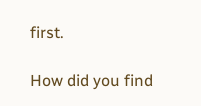first.

How did you find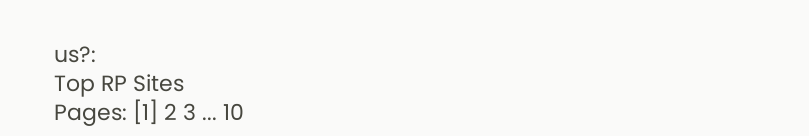us?:
Top RP Sites
Pages: [1] 2 3 ... 10